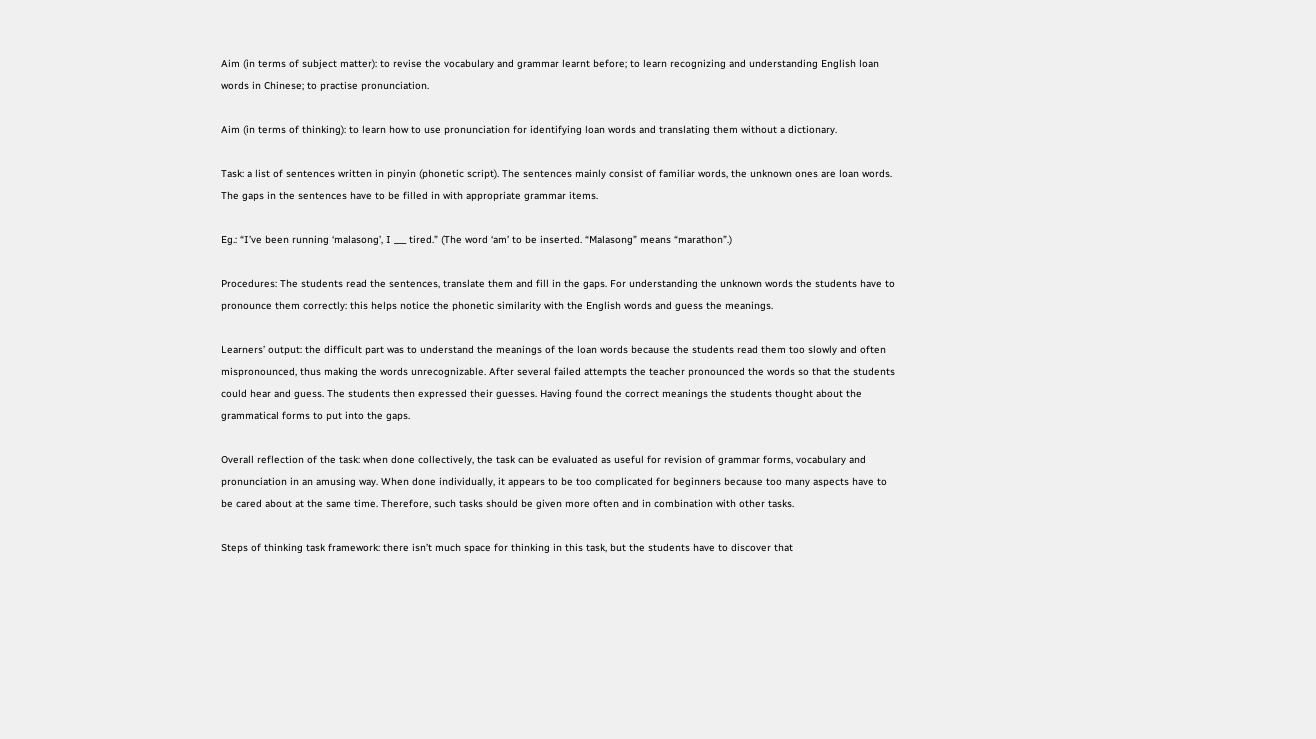Aim (in terms of subject matter): to revise the vocabulary and grammar learnt before; to learn recognizing and understanding English loan words in Chinese; to practise pronunciation.

Aim (in terms of thinking): to learn how to use pronunciation for identifying loan words and translating them without a dictionary.

Task: a list of sentences written in pinyin (phonetic script). The sentences mainly consist of familiar words, the unknown ones are loan words. The gaps in the sentences have to be filled in with appropriate grammar items.

Eg.: “I’ve been running ‘malasong’, I ___ tired.” (The word ‘am’ to be inserted. “Malasong” means “marathon”.)

Procedures: The students read the sentences, translate them and fill in the gaps. For understanding the unknown words the students have to pronounce them correctly: this helps notice the phonetic similarity with the English words and guess the meanings.

Learners’ output: the difficult part was to understand the meanings of the loan words because the students read them too slowly and often mispronounced, thus making the words unrecognizable. After several failed attempts the teacher pronounced the words so that the students could hear and guess. The students then expressed their guesses. Having found the correct meanings the students thought about the grammatical forms to put into the gaps.

Overall reflection of the task: when done collectively, the task can be evaluated as useful for revision of grammar forms, vocabulary and pronunciation in an amusing way. When done individually, it appears to be too complicated for beginners because too many aspects have to be cared about at the same time. Therefore, such tasks should be given more often and in combination with other tasks.

Steps of thinking task framework: there isn’t much space for thinking in this task, but the students have to discover that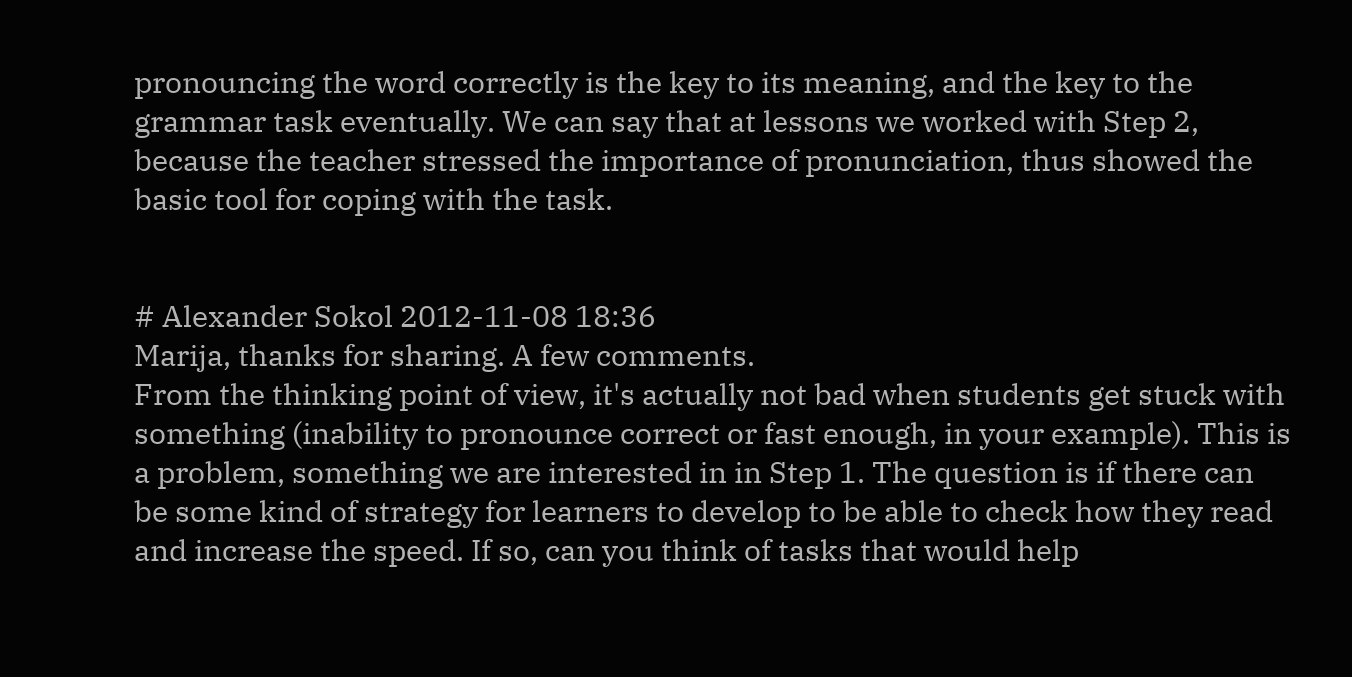pronouncing the word correctly is the key to its meaning, and the key to the grammar task eventually. We can say that at lessons we worked with Step 2, because the teacher stressed the importance of pronunciation, thus showed the basic tool for coping with the task.


# Alexander Sokol 2012-11-08 18:36
Marija, thanks for sharing. A few comments.
From the thinking point of view, it's actually not bad when students get stuck with something (inability to pronounce correct or fast enough, in your example). This is a problem, something we are interested in in Step 1. The question is if there can be some kind of strategy for learners to develop to be able to check how they read and increase the speed. If so, can you think of tasks that would help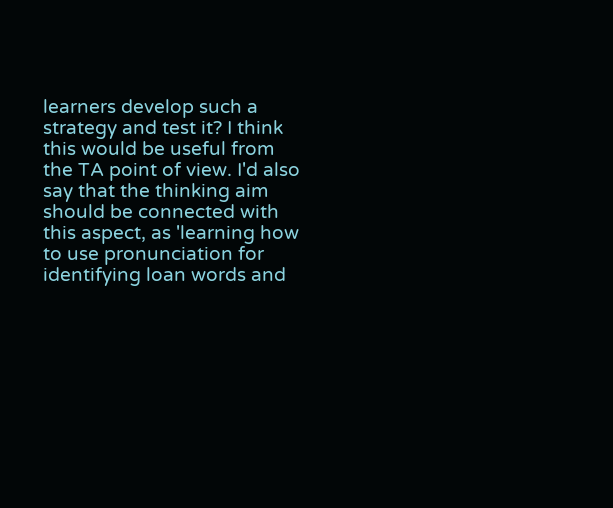learners develop such a strategy and test it? I think this would be useful from the TA point of view. I'd also say that the thinking aim should be connected with this aspect, as 'learning how to use pronunciation for identifying loan words and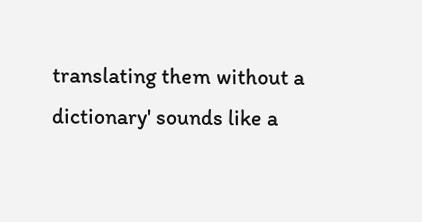translating them without a dictionary' sounds like a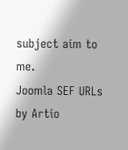subject aim to me.
Joomla SEF URLs by Artio